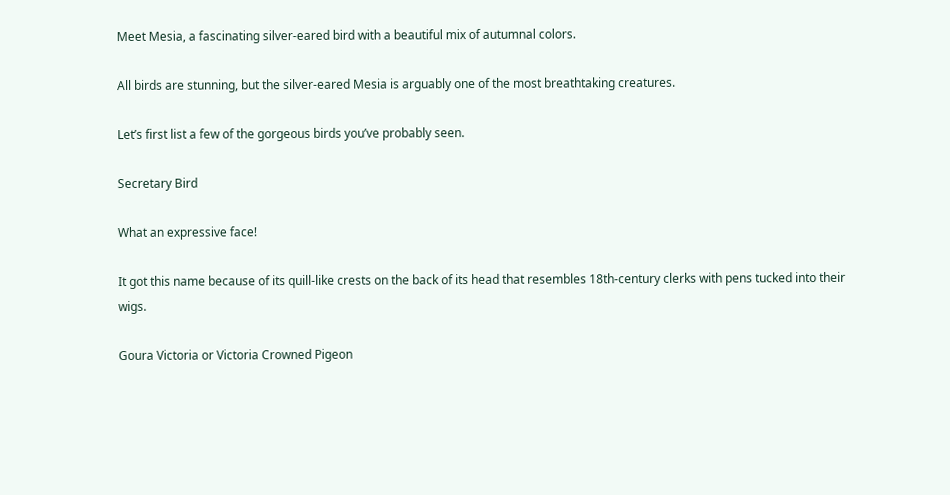Meet Mesia, a fascinating silver-eared bird with a beautiful mix of autumnal colors.

All birds are stunning, but the silver-eared Mesia is arguably one of the most breathtaking creatures.

Let’s first list a few of the gorgeous birds you’ve probably seen.

Secretary Bird

What an expressive face!

It got this name because of its quill-like crests on the back of its head that resembles 18th-century clerks with pens tucked into their wigs.

Goura Victoria or Victoria Crowned Pigeon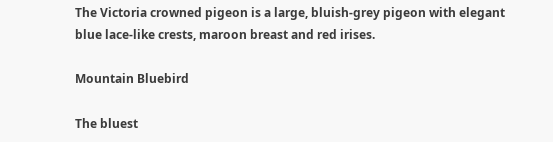The Victoria crowned pigeon is a large, bluish-grey pigeon with elegant blue lace-like crests, maroon breast and red irises.

Mountain Bluebird

The bluest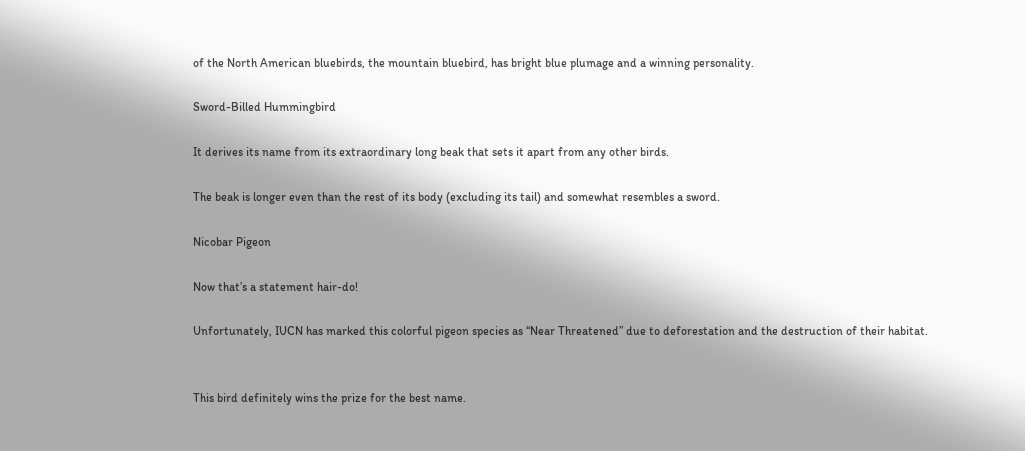of the North American bluebirds, the mountain bluebird, has bright blue plumage and a winning personality.

Sword-Billed Hummingbird

It derives its name from its extraordinary long beak that sets it apart from any other birds.

The beak is longer even than the rest of its body (excluding its tail) and somewhat resembles a sword.

Nicobar Pigeon

Now that’s a statement hair-do!

Unfortunately, IUCN has marked this colorful pigeon species as “Near Threatened” due to deforestation and the destruction of their habitat.


This bird definitely wins the prize for the best name.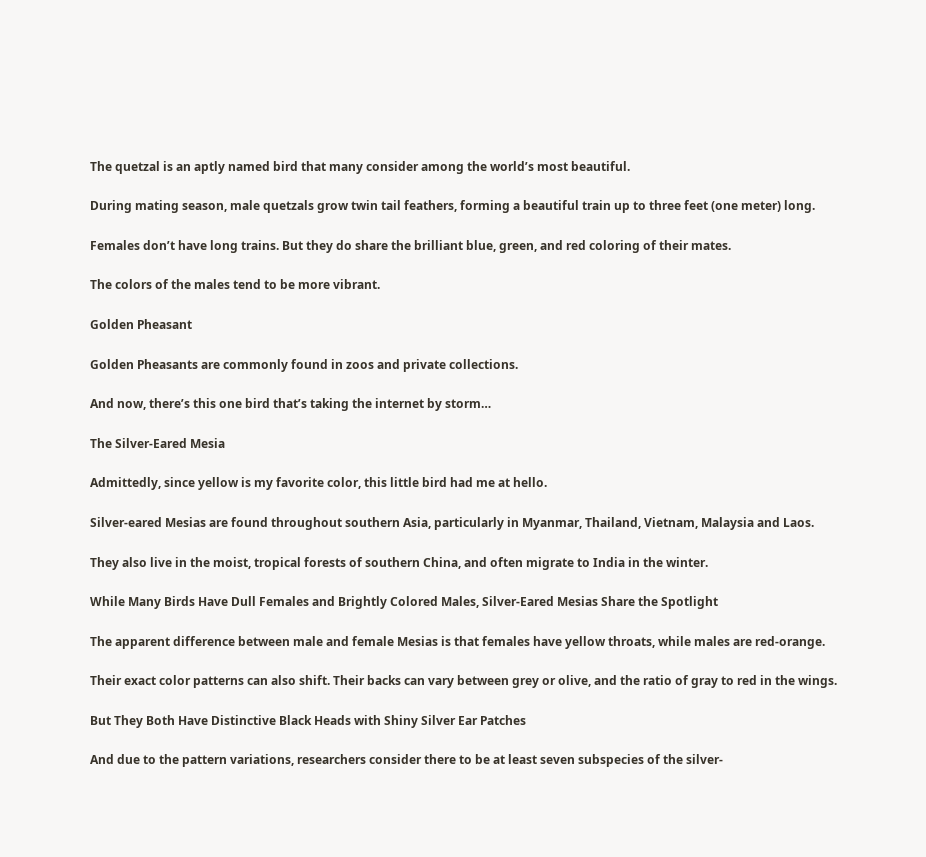The quetzal is an aptly named bird that many consider among the world’s most beautiful.

During mating season, male quetzals grow twin tail feathers, forming a beautiful train up to three feet (one meter) long.

Females don’t have long trains. But they do share the brilliant blue, green, and red coloring of their mates.

The colors of the males tend to be more vibrant.

Golden Pheasant

Golden Pheasants are commonly found in zoos and private collections.

And now, there’s this one bird that’s taking the internet by storm…

The Silver-Eared Mesia

Admittedly, since yellow is my favorite color, this little bird had me at hello.

Silver-eared Mesias are found throughout southern Asia, particularly in Myanmar, Thailand, Vietnam, Malaysia and Laos.

They also live in the moist, tropical forests of southern China, and often migrate to India in the winter.

While Many Birds Have Dull Females and Brightly Colored Males, Silver-Eared Mesias Share the Spotlight

The apparent difference between male and female Mesias is that females have yellow throats, while males are red-orange.

Their exact color patterns can also shift. Their backs can vary between grey or olive, and the ratio of gray to red in the wings.

But They Both Have Distinctive Black Heads with Shiny Silver Ear Patches

And due to the pattern variations, researchers consider there to be at least seven subspecies of the silver-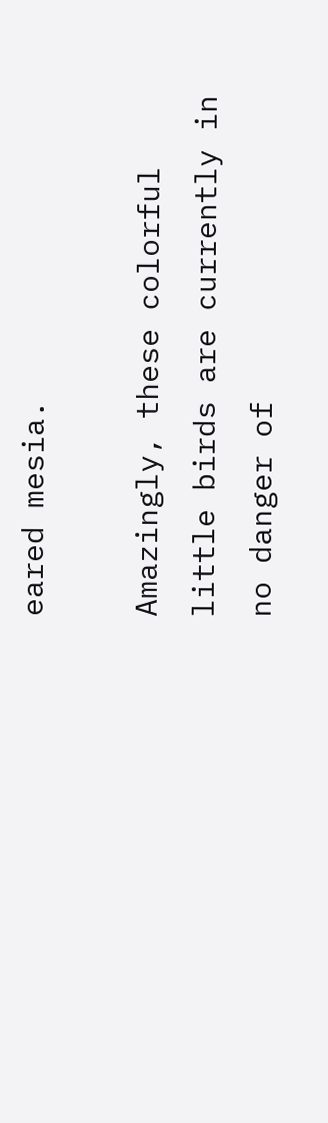eared mesia.

Amazingly, these colorful little birds are currently in no danger of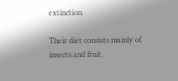extinction.

Their diet consists mainly of insects and fruit,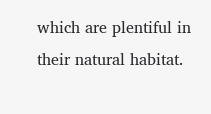which are plentiful in their natural habitat.